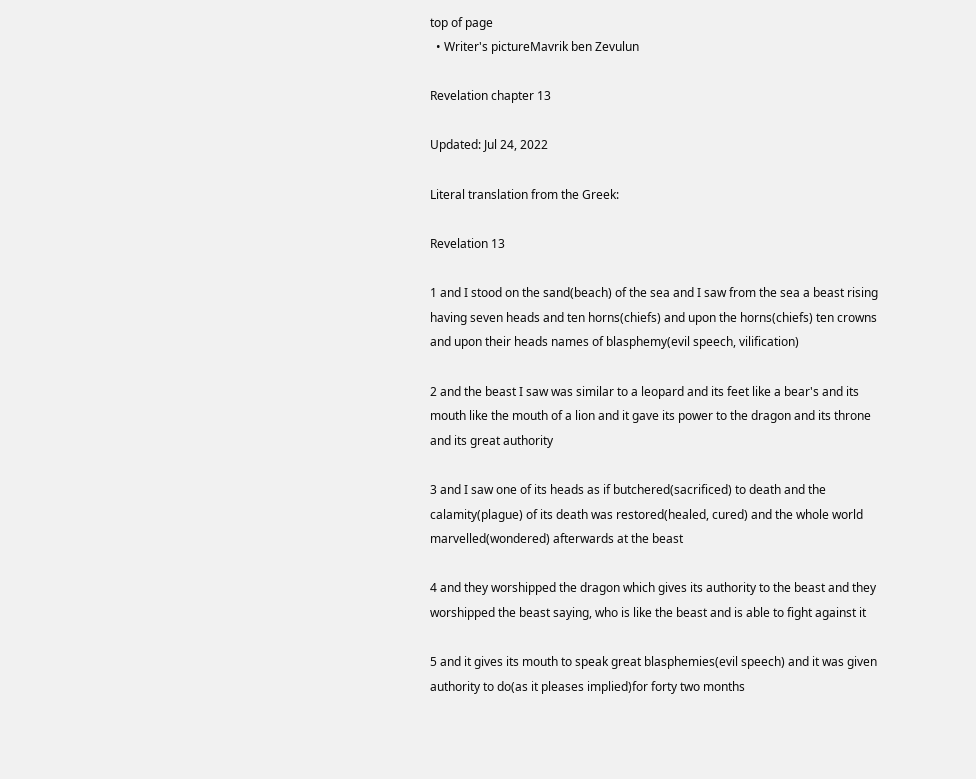top of page
  • Writer's pictureMavrik ben Zevulun

Revelation chapter 13

Updated: Jul 24, 2022

Literal translation from the Greek:

Revelation 13

1 and I stood on the sand(beach) of the sea and I saw from the sea a beast rising having seven heads and ten horns(chiefs) and upon the horns(chiefs) ten crowns and upon their heads names of blasphemy(evil speech, vilification)

2 and the beast I saw was similar to a leopard and its feet like a bear's and its mouth like the mouth of a lion and it gave its power to the dragon and its throne and its great authority

3 and I saw one of its heads as if butchered(sacrificed) to death and the calamity(plague) of its death was restored(healed, cured) and the whole world marvelled(wondered) afterwards at the beast

4 and they worshipped the dragon which gives its authority to the beast and they worshipped the beast saying, who is like the beast and is able to fight against it

5 and it gives its mouth to speak great blasphemies(evil speech) and it was given authority to do(as it pleases implied)for forty two months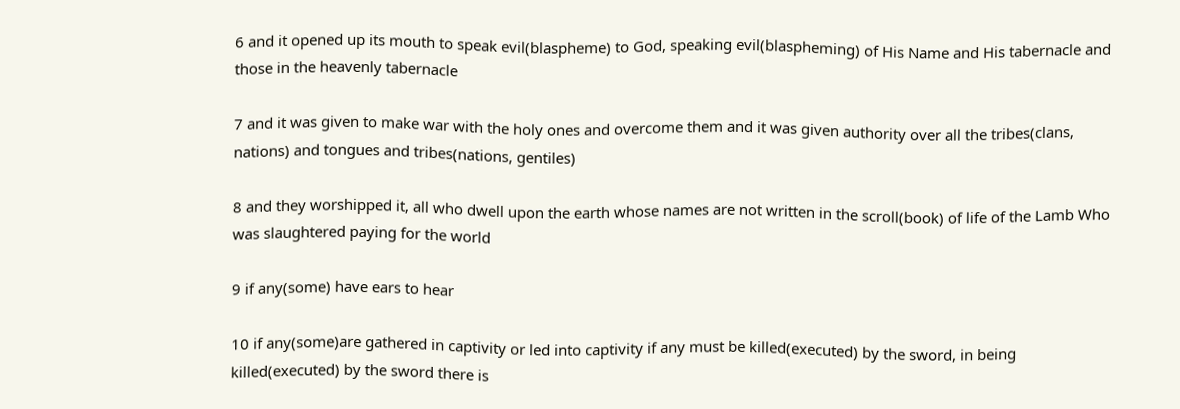6 and it opened up its mouth to speak evil(blaspheme) to God, speaking evil(blaspheming) of His Name and His tabernacle and those in the heavenly tabernacle

7 and it was given to make war with the holy ones and overcome them and it was given authority over all the tribes(clans, nations) and tongues and tribes(nations, gentiles)

8 and they worshipped it, all who dwell upon the earth whose names are not written in the scroll(book) of life of the Lamb Who was slaughtered paying for the world

9 if any(some) have ears to hear

10 if any(some)are gathered in captivity or led into captivity if any must be killed(executed) by the sword, in being killed(executed) by the sword there is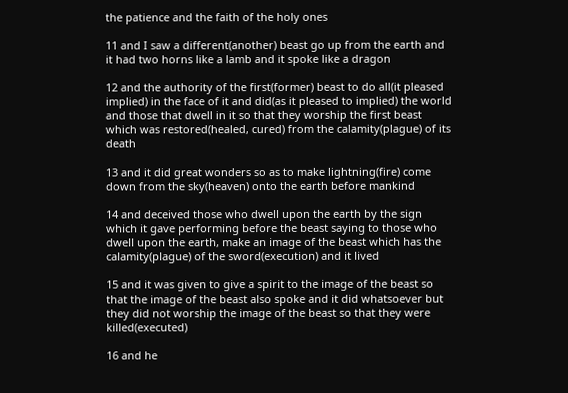the patience and the faith of the holy ones

11 and I saw a different(another) beast go up from the earth and it had two horns like a lamb and it spoke like a dragon

12 and the authority of the first(former) beast to do all(it pleased implied) in the face of it and did(as it pleased to implied) the world and those that dwell in it so that they worship the first beast which was restored(healed, cured) from the calamity(plague) of its death

13 and it did great wonders so as to make lightning(fire) come down from the sky(heaven) onto the earth before mankind

14 and deceived those who dwell upon the earth by the sign which it gave performing before the beast saying to those who dwell upon the earth, make an image of the beast which has the calamity(plague) of the sword(execution) and it lived

15 and it was given to give a spirit to the image of the beast so that the image of the beast also spoke and it did whatsoever but they did not worship the image of the beast so that they were killed(executed)

16 and he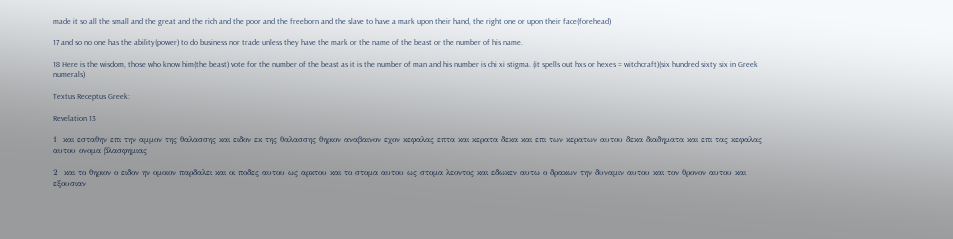made it so all the small and the great and the rich and the poor and the freeborn and the slave to have a mark upon their hand, the right one or upon their face(forehead)

17 and so no one has the ability(power) to do business nor trade unless they have the mark or the name of the beast or the number of his name.

18 Here is the wisdom, those who know him(the beast) vote for the number of the beast as it is the number of man and his number is chi xi stigma. (it spells out hxs or hexes = witchcraft)(six hundred sixty six in Greek numerals)

Textus Receptus Greek:

Revelation 13

1  και εσταθην επι την αμμον της θαλασσης και ειδον εκ της θαλασσης θηριον αναβαινον εχον κεφαλας επτα και κερατα δεκα και επι των κερατων αυτου δεκα διαδηματα και επι τας κεφαλας αυτου ονομα βλασφημιας

2  και το θηριον ο ειδον ην ομοιον παρδαλει και οι ποδες αυτου ως αρκτου και το στομα αυτου ως στομα λεοντος και εδωκεν αυτω ο δρακων την δυναμιν αυτου και τον θρονον αυτου και εξουσιαν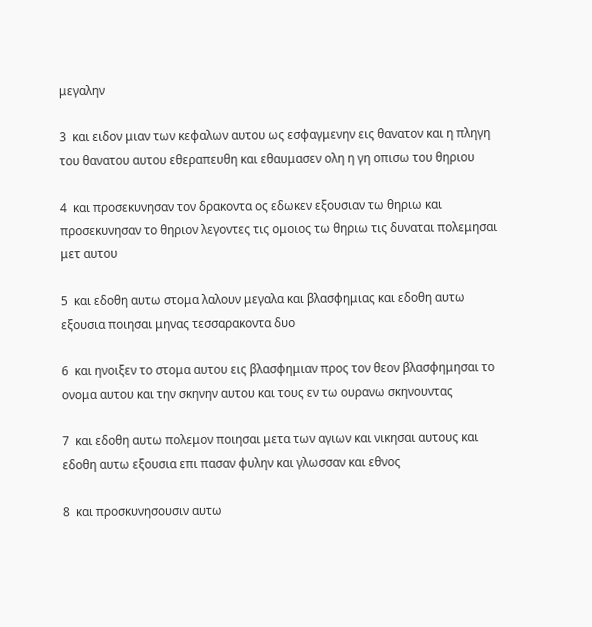μεγαλην

3  και ειδον μιαν των κεφαλων αυτου ως εσφαγμενην εις θανατον και η πληγη του θανατου αυτου εθεραπευθη και εθαυμασεν ολη η γη οπισω του θηριου

4  και προσεκυνησαν τον δρακοντα ος εδωκεν εξουσιαν τω θηριω και προσεκυνησαν το θηριον λεγοντες τις ομοιος τω θηριω τις δυναται πολεμησαι μετ αυτου

5  και εδοθη αυτω στομα λαλουν μεγαλα και βλασφημιας και εδοθη αυτω εξουσια ποιησαι μηνας τεσσαρακοντα δυο

6  και ηνοιξεν το στομα αυτου εις βλασφημιαν προς τον θεον βλασφημησαι το ονομα αυτου και την σκηνην αυτου και τους εν τω ουρανω σκηνουντας

7  και εδοθη αυτω πολεμον ποιησαι μετα των αγιων και νικησαι αυτους και εδοθη αυτω εξουσια επι πασαν φυλην και γλωσσαν και εθνος

8  και προσκυνησουσιν αυτω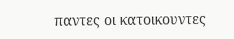παντες οι κατοικουντες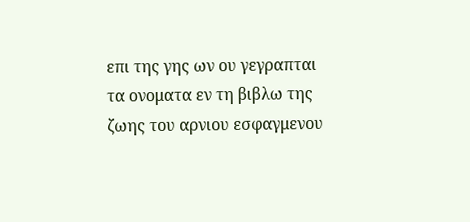επι της γης ων ου γεγραπται τα ονοματα εν τη βιβλω της ζωης του αρνιου εσφαγμενου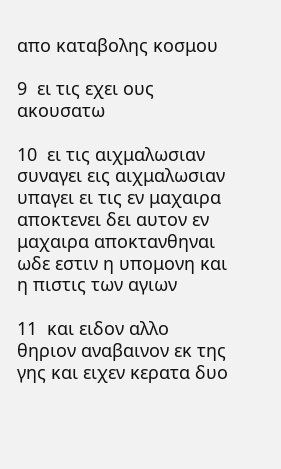απο καταβολης κοσμου

9  ει τις εχει ους ακουσατω

10  ει τις αιχμαλωσιαν συναγει εις αιχμαλωσιαν υπαγει ει τις εν μαχαιρα αποκτενει δει αυτον εν μαχαιρα αποκτανθηναι ωδε εστιν η υπομονη και η πιστις των αγιων

11  και ειδον αλλο θηριον αναβαινον εκ της γης και ειχεν κερατα δυο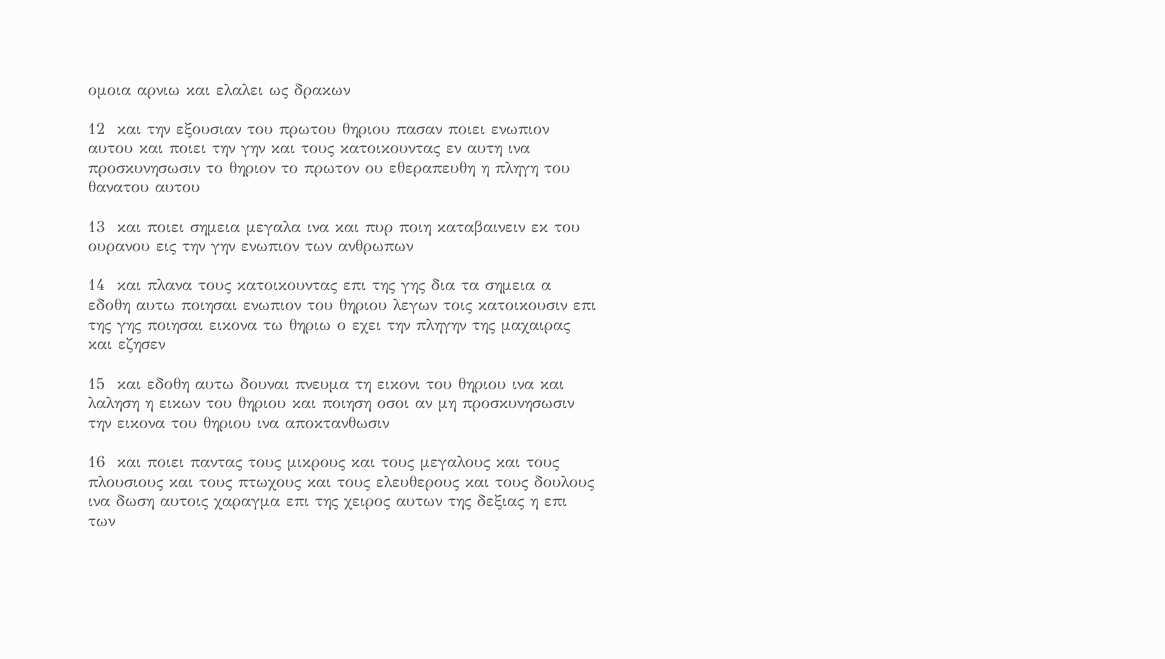ομοια αρνιω και ελαλει ως δρακων

12  και την εξουσιαν του πρωτου θηριου πασαν ποιει ενωπιον αυτου και ποιει την γην και τους κατοικουντας εν αυτη ινα προσκυνησωσιν το θηριον το πρωτον ου εθεραπευθη η πληγη του θανατου αυτου

13  και ποιει σημεια μεγαλα ινα και πυρ ποιη καταβαινειν εκ του ουρανου εις την γην ενωπιον των ανθρωπων

14  και πλανα τους κατοικουντας επι της γης δια τα σημεια α εδοθη αυτω ποιησαι ενωπιον του θηριου λεγων τοις κατοικουσιν επι της γης ποιησαι εικονα τω θηριω ο εχει την πληγην της μαχαιρας και εζησεν

15  και εδοθη αυτω δουναι πνευμα τη εικονι του θηριου ινα και λαληση η εικων του θηριου και ποιηση οσοι αν μη προσκυνησωσιν την εικονα του θηριου ινα αποκτανθωσιν

16  και ποιει παντας τους μικρους και τους μεγαλους και τους πλουσιους και τους πτωχους και τους ελευθερους και τους δουλους ινα δωση αυτοις χαραγμα επι της χειρος αυτων της δεξιας η επι των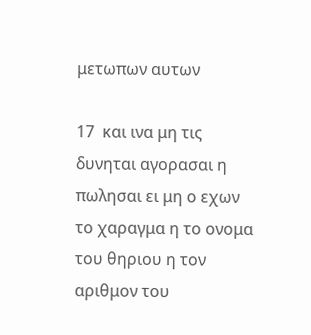μετωπων αυτων

17  και ινα μη τις δυνηται αγορασαι η πωλησαι ει μη ο εχων το χαραγμα η το ονομα του θηριου η τον αριθμον του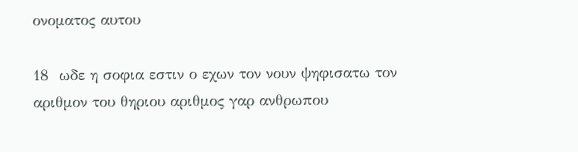ονοματος αυτου

18  ωδε η σοφια εστιν ο εχων τον νουν ψηφισατω τον αριθμον του θηριου αριθμος γαρ ανθρωπου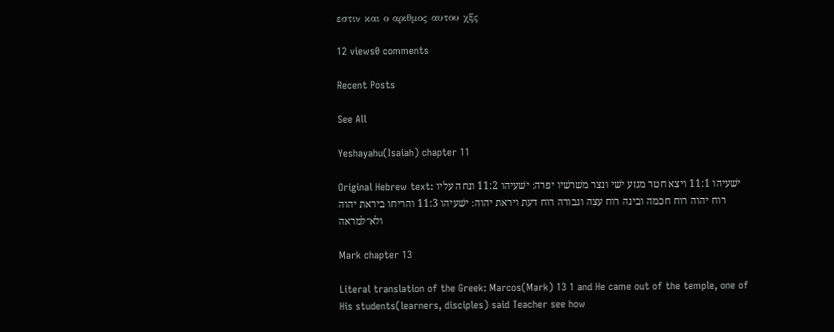εστιν και ο αριθμος αυτου χξς

12 views0 comments

Recent Posts

See All

Yeshayahu(Isaiah) chapter 11

Original Hebrew text: ישׁעיהו 11:1 ויצא חטר מגזע ישׁי ונצר משׁרשׁיו יפרה׃ ישׁעיהו 11:2 ונחה עליו רוח יהוה רוח חכמה ובינה רוח עצה וגבורה רוח דעת ויראת יהוה׃ ישׁעיהו 11:3 והריחו ביראת יהוה ולא־למראה

Mark chapter 13

Literal translation of the Greek: Marcos(Mark) 13 1 and He came out of the temple, one of His students(learners, disciples) said Teacher see how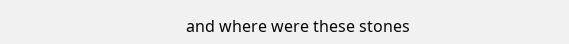and where were these stones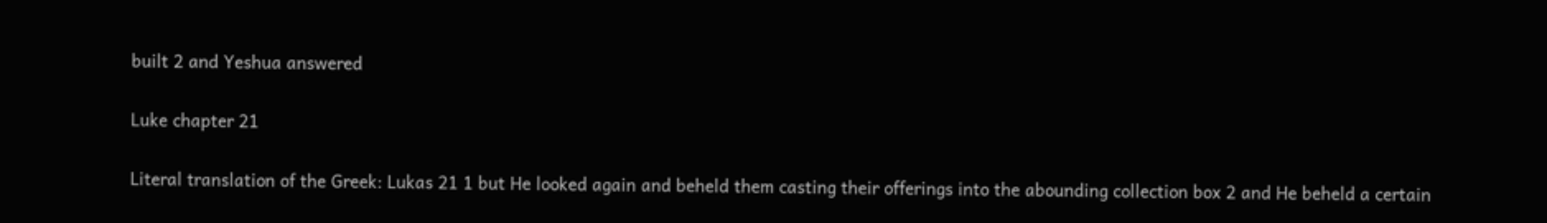built 2 and Yeshua answered

Luke chapter 21

Literal translation of the Greek: Lukas 21 1 but He looked again and beheld them casting their offerings into the abounding collection box 2 and He beheld a certain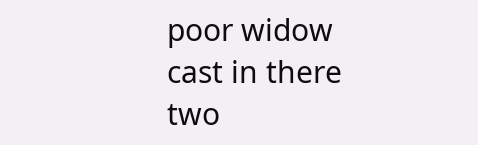poor widow cast in there two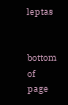leptas


bottom of page